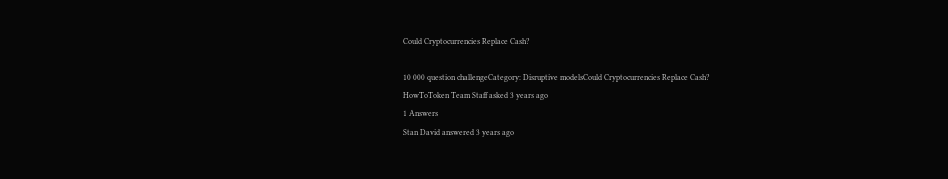Could Cryptocurrencies Replace Cash?

10 000 question challengeCategory: Disruptive modelsCould Cryptocurrencies Replace Cash?
HowToToken Team Staff asked 3 years ago
1 Answers
Stan David answered 3 years ago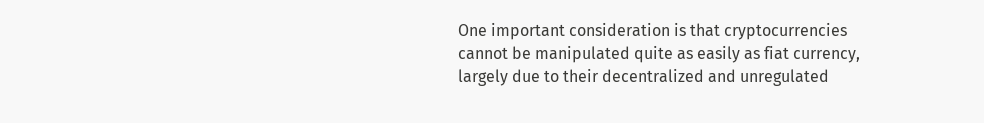One important consideration is that cryptocurrencies cannot be manipulated quite as easily as fiat currency, largely due to their decentralized and unregulated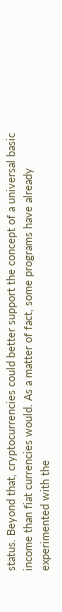status. Beyond that, cryptocurrencies could better support the concept of a universal basic income than fiat currencies would. As a matter of fact, some programs have already experimented with the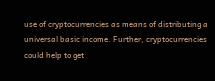use of cryptocurrencies as means of distributing a universal basic income. Further, cryptocurrencies could help to get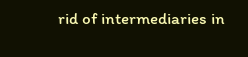rid of intermediaries in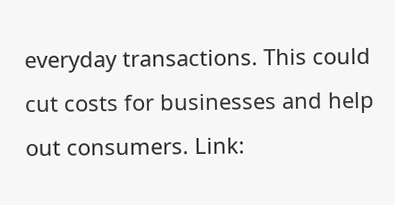everyday transactions. This could cut costs for businesses and help out consumers. Link: